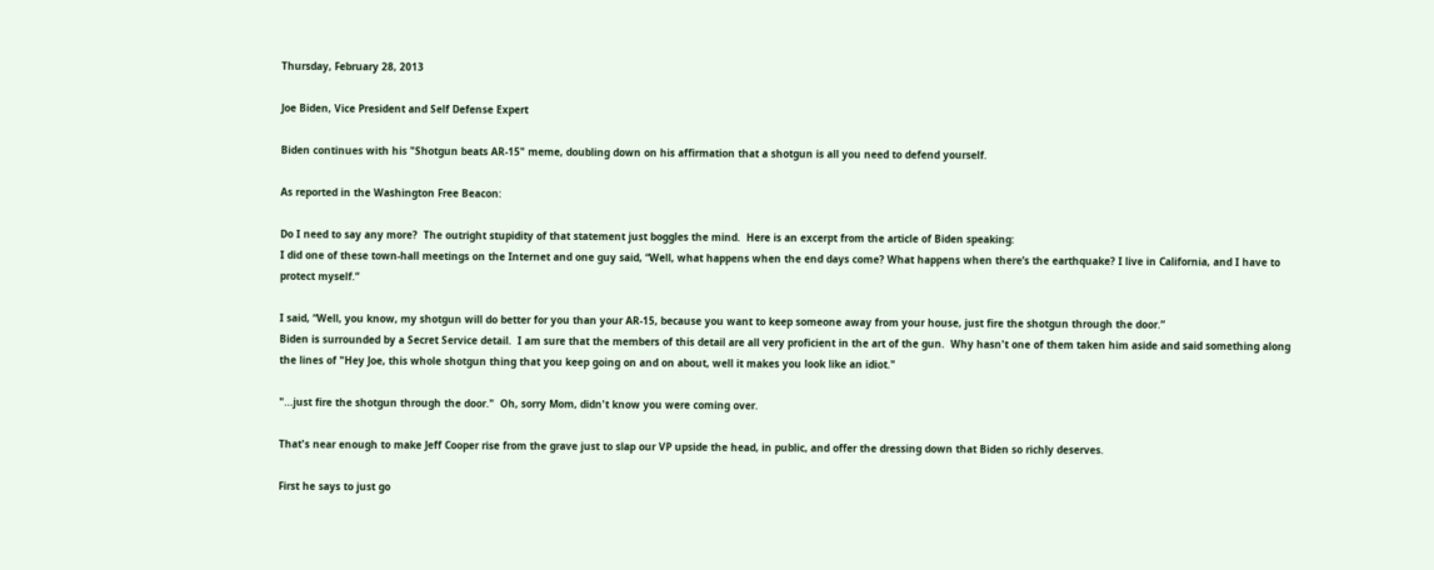Thursday, February 28, 2013

Joe Biden, Vice President and Self Defense Expert

Biden continues with his "Shotgun beats AR-15" meme, doubling down on his affirmation that a shotgun is all you need to defend yourself.

As reported in the Washington Free Beacon:

Do I need to say any more?  The outright stupidity of that statement just boggles the mind.  Here is an excerpt from the article of Biden speaking:
I did one of these town-hall meetings on the Internet and one guy said, “Well, what happens when the end days come? What happens when there’s the earthquake? I live in California, and I have to protect myself.”

I said, “Well, you know, my shotgun will do better for you than your AR-15, because you want to keep someone away from your house, just fire the shotgun through the door.”
Biden is surrounded by a Secret Service detail.  I am sure that the members of this detail are all very proficient in the art of the gun.  Why hasn't one of them taken him aside and said something along the lines of "Hey Joe, this whole shotgun thing that you keep going on and on about, well it makes you look like an idiot."

"...just fire the shotgun through the door."  Oh, sorry Mom, didn't know you were coming over.

That's near enough to make Jeff Cooper rise from the grave just to slap our VP upside the head, in public, and offer the dressing down that Biden so richly deserves.

First he says to just go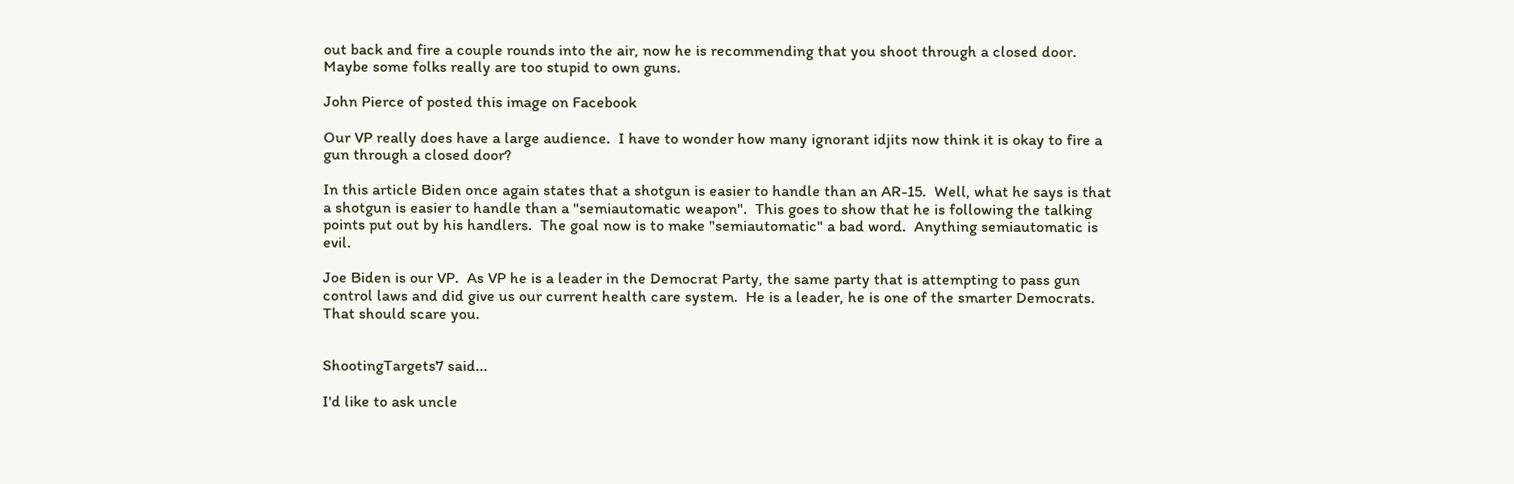out back and fire a couple rounds into the air, now he is recommending that you shoot through a closed door.  Maybe some folks really are too stupid to own guns.

John Pierce of posted this image on Facebook

Our VP really does have a large audience.  I have to wonder how many ignorant idjits now think it is okay to fire a gun through a closed door?

In this article Biden once again states that a shotgun is easier to handle than an AR-15.  Well, what he says is that a shotgun is easier to handle than a "semiautomatic weapon".  This goes to show that he is following the talking points put out by his handlers.  The goal now is to make "semiautomatic" a bad word.  Anything semiautomatic is evil.

Joe Biden is our VP.  As VP he is a leader in the Democrat Party, the same party that is attempting to pass gun control laws and did give us our current health care system.  He is a leader, he is one of the smarter Democrats.  That should scare you.


ShootingTargets7 said...

I'd like to ask uncle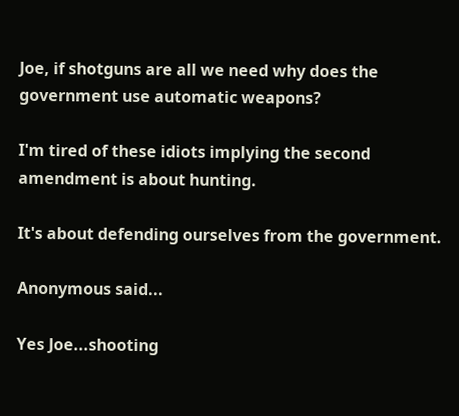Joe, if shotguns are all we need why does the government use automatic weapons?

I'm tired of these idiots implying the second amendment is about hunting.

It's about defending ourselves from the government.

Anonymous said...

Yes Joe...shooting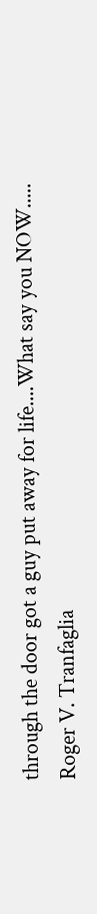through the door got a guy put away for life....What say you NOW.....
Roger V. Tranfaglia